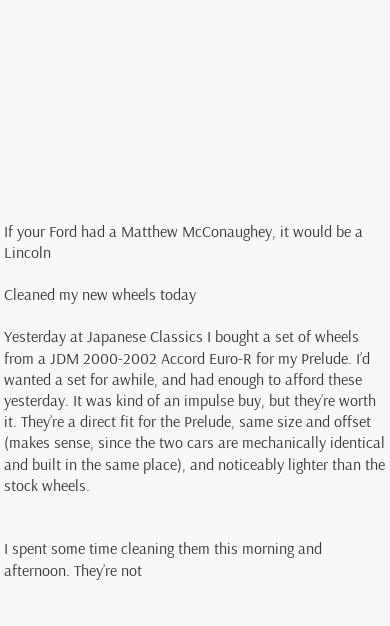If your Ford had a Matthew McConaughey, it would be a Lincoln

Cleaned my new wheels today

Yesterday at Japanese Classics I bought a set of wheels from a JDM 2000-2002 Accord Euro-R for my Prelude. I’d wanted a set for awhile, and had enough to afford these yesterday. It was kind of an impulse buy, but they’re worth it. They’re a direct fit for the Prelude, same size and offset (makes sense, since the two cars are mechanically identical and built in the same place), and noticeably lighter than the stock wheels.


I spent some time cleaning them this morning and afternoon. They’re not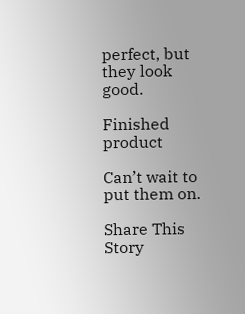perfect, but they look good.

Finished product

Can’t wait to put them on.

Share This Story